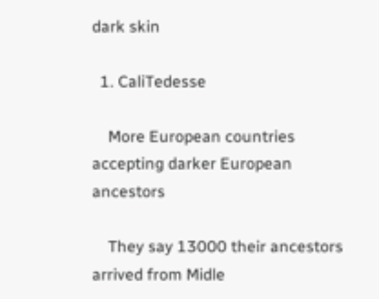dark skin

  1. CaliTedesse

    More European countries accepting darker European ancestors

    They say 13000 their ancestors arrived from Midle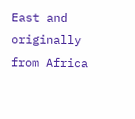East and originally from Africa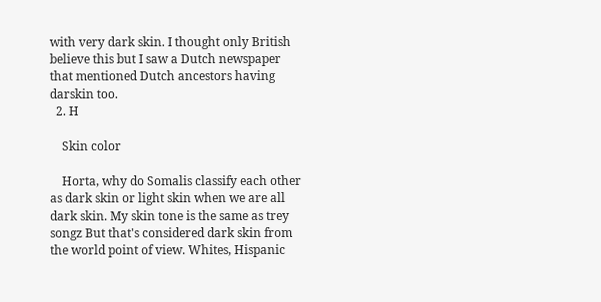with very dark skin. I thought only British believe this but I saw a Dutch newspaper that mentioned Dutch ancestors having darskin too.
  2. H

    Skin color

    Horta, why do Somalis classify each other as dark skin or light skin when we are all dark skin. My skin tone is the same as trey songz But that's considered dark skin from the world point of view. Whites, Hispanic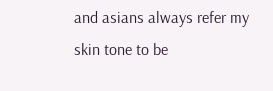and asians always refer my skin tone to be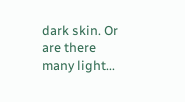dark skin. Or are there many light...